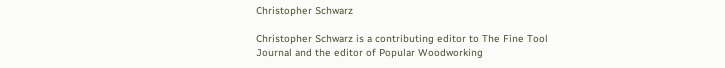Christopher Schwarz

Christopher Schwarz is a contributing editor to The Fine Tool Journal and the editor of Popular Woodworking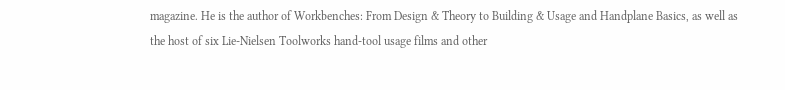magazine. He is the author of Workbenches: From Design & Theory to Building & Usage and Handplane Basics, as well as the host of six Lie-Nielsen Toolworks hand-tool usage films and other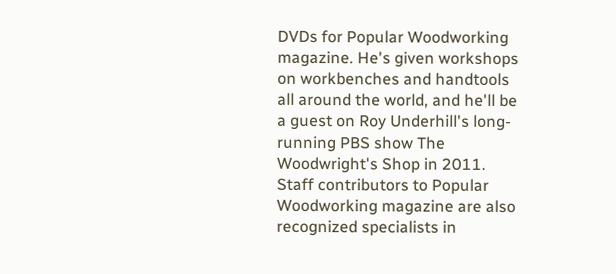DVDs for Popular Woodworking magazine. He's given workshops on workbenches and handtools all around the world, and he'll be a guest on Roy Underhill's long-running PBS show The Woodwright's Shop in 2011. Staff contributors to Popular Woodworking magazine are also recognized specialists in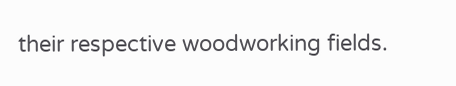their respective woodworking fields.